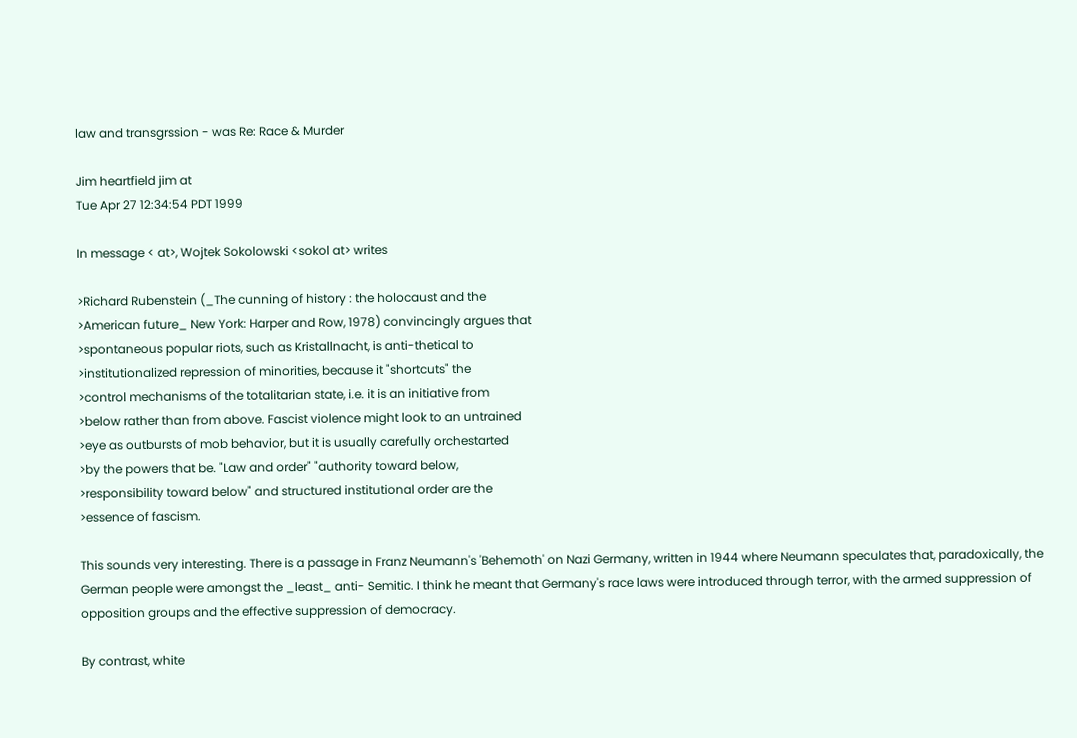law and transgrssion - was Re: Race & Murder

Jim heartfield jim at
Tue Apr 27 12:34:54 PDT 1999

In message < at>, Wojtek Sokolowski <sokol at> writes

>Richard Rubenstein (_The cunning of history : the holocaust and the
>American future_ New York: Harper and Row, 1978) convincingly argues that
>spontaneous popular riots, such as Kristallnacht, is anti-thetical to
>institutionalized repression of minorities, because it "shortcuts" the
>control mechanisms of the totalitarian state, i.e. it is an initiative from
>below rather than from above. Fascist violence might look to an untrained
>eye as outbursts of mob behavior, but it is usually carefully orchestarted
>by the powers that be. "Law and order" "authority toward below,
>responsibility toward below" and structured institutional order are the
>essence of fascism.

This sounds very interesting. There is a passage in Franz Neumann's 'Behemoth' on Nazi Germany, written in 1944 where Neumann speculates that, paradoxically, the German people were amongst the _least_ anti- Semitic. I think he meant that Germany's race laws were introduced through terror, with the armed suppression of opposition groups and the effective suppression of democracy.

By contrast, white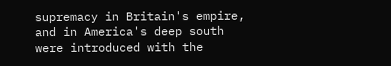supremacy in Britain's empire, and in America's deep south were introduced with the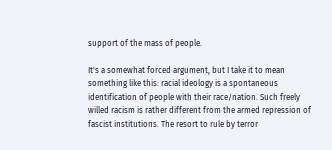support of the mass of people.

It's a somewhat forced argument, but I take it to mean something like this: racial ideology is a spontaneous identification of people with their race/nation. Such freely willed racism is rather different from the armed repression of fascist institutions. The resort to rule by terror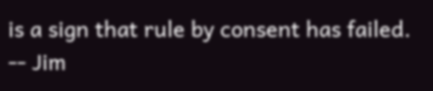is a sign that rule by consent has failed. -- Jim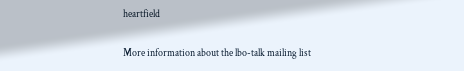heartfield

More information about the lbo-talk mailing list